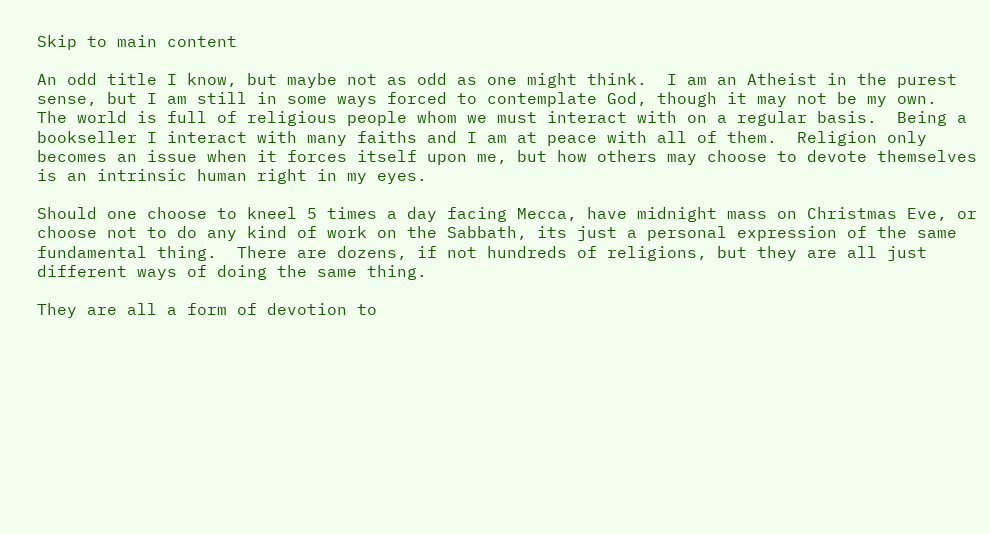Skip to main content

An odd title I know, but maybe not as odd as one might think.  I am an Atheist in the purest sense, but I am still in some ways forced to contemplate God, though it may not be my own.  The world is full of religious people whom we must interact with on a regular basis.  Being a bookseller I interact with many faiths and I am at peace with all of them.  Religion only becomes an issue when it forces itself upon me, but how others may choose to devote themselves is an intrinsic human right in my eyes.

Should one choose to kneel 5 times a day facing Mecca, have midnight mass on Christmas Eve, or choose not to do any kind of work on the Sabbath, its just a personal expression of the same fundamental thing.  There are dozens, if not hundreds of religions, but they are all just different ways of doing the same thing.

They are all a form of devotion to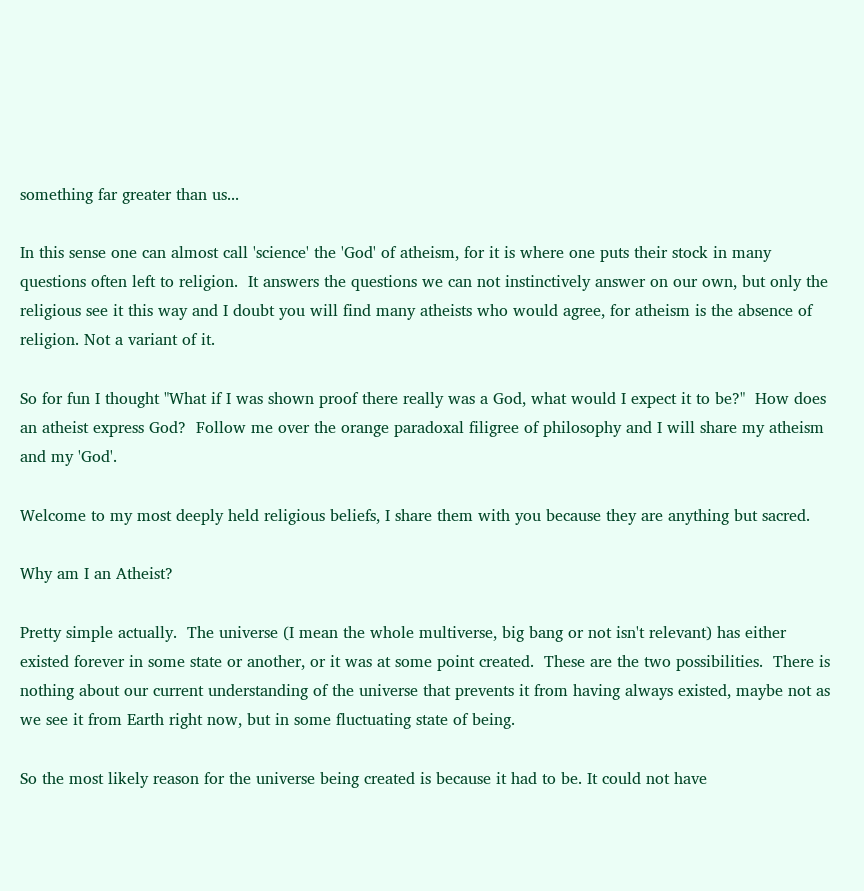something far greater than us...

In this sense one can almost call 'science' the 'God' of atheism, for it is where one puts their stock in many questions often left to religion.  It answers the questions we can not instinctively answer on our own, but only the religious see it this way and I doubt you will find many atheists who would agree, for atheism is the absence of religion. Not a variant of it.

So for fun I thought "What if I was shown proof there really was a God, what would I expect it to be?"  How does an atheist express God?  Follow me over the orange paradoxal filigree of philosophy and I will share my atheism and my 'God'.

Welcome to my most deeply held religious beliefs, I share them with you because they are anything but sacred.

Why am I an Atheist?

Pretty simple actually.  The universe (I mean the whole multiverse, big bang or not isn't relevant) has either existed forever in some state or another, or it was at some point created.  These are the two possibilities.  There is nothing about our current understanding of the universe that prevents it from having always existed, maybe not as we see it from Earth right now, but in some fluctuating state of being.

So the most likely reason for the universe being created is because it had to be. It could not have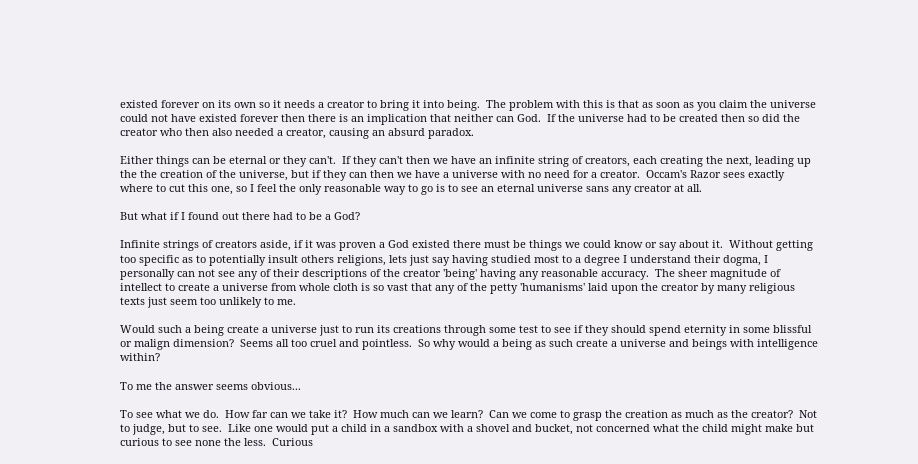existed forever on its own so it needs a creator to bring it into being.  The problem with this is that as soon as you claim the universe could not have existed forever then there is an implication that neither can God.  If the universe had to be created then so did the creator who then also needed a creator, causing an absurd paradox.

Either things can be eternal or they can't.  If they can't then we have an infinite string of creators, each creating the next, leading up the the creation of the universe, but if they can then we have a universe with no need for a creator.  Occam's Razor sees exactly where to cut this one, so I feel the only reasonable way to go is to see an eternal universe sans any creator at all.

But what if I found out there had to be a God?

Infinite strings of creators aside, if it was proven a God existed there must be things we could know or say about it.  Without getting too specific as to potentially insult others religions, lets just say having studied most to a degree I understand their dogma, I personally can not see any of their descriptions of the creator 'being' having any reasonable accuracy.  The sheer magnitude of intellect to create a universe from whole cloth is so vast that any of the petty 'humanisms' laid upon the creator by many religious texts just seem too unlikely to me.

Would such a being create a universe just to run its creations through some test to see if they should spend eternity in some blissful or malign dimension?  Seems all too cruel and pointless.  So why would a being as such create a universe and beings with intelligence within?

To me the answer seems obvious...

To see what we do.  How far can we take it?  How much can we learn?  Can we come to grasp the creation as much as the creator?  Not to judge, but to see.  Like one would put a child in a sandbox with a shovel and bucket, not concerned what the child might make but curious to see none the less.  Curious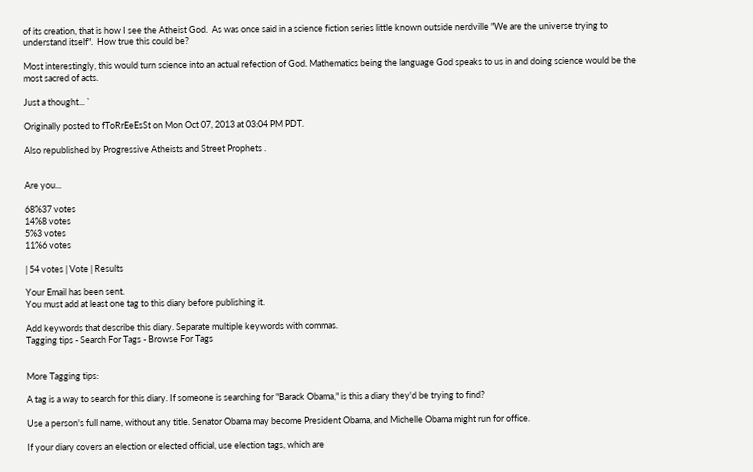of its creation, that is how I see the Atheist God.  As was once said in a science fiction series little known outside nerdville "We are the universe trying to understand itself".  How true this could be?

Most interestingly, this would turn science into an actual refection of God. Mathematics being the language God speaks to us in and doing science would be the most sacred of acts.

Just a thought... `

Originally posted to fToRrEeEsSt on Mon Oct 07, 2013 at 03:04 PM PDT.

Also republished by Progressive Atheists and Street Prophets .


Are you...

68%37 votes
14%8 votes
5%3 votes
11%6 votes

| 54 votes | Vote | Results

Your Email has been sent.
You must add at least one tag to this diary before publishing it.

Add keywords that describe this diary. Separate multiple keywords with commas.
Tagging tips - Search For Tags - Browse For Tags


More Tagging tips:

A tag is a way to search for this diary. If someone is searching for "Barack Obama," is this a diary they'd be trying to find?

Use a person's full name, without any title. Senator Obama may become President Obama, and Michelle Obama might run for office.

If your diary covers an election or elected official, use election tags, which are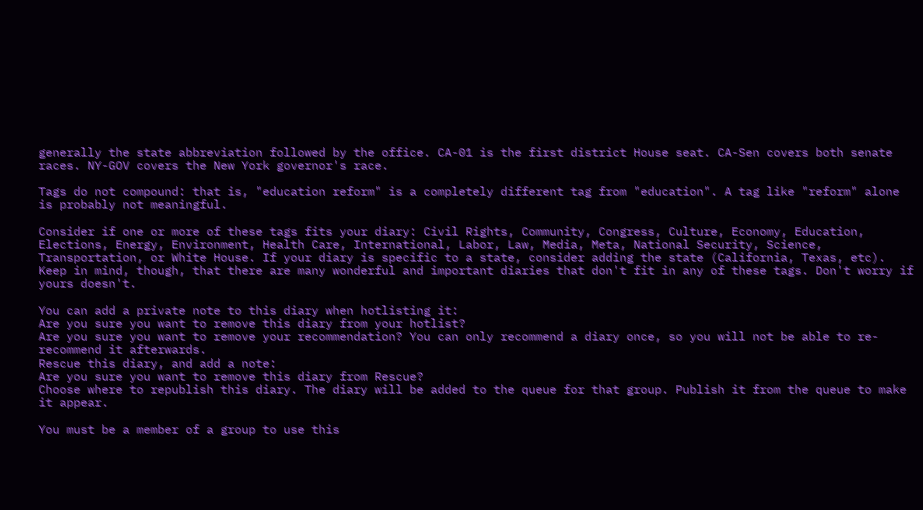generally the state abbreviation followed by the office. CA-01 is the first district House seat. CA-Sen covers both senate races. NY-GOV covers the New York governor's race.

Tags do not compound: that is, "education reform" is a completely different tag from "education". A tag like "reform" alone is probably not meaningful.

Consider if one or more of these tags fits your diary: Civil Rights, Community, Congress, Culture, Economy, Education, Elections, Energy, Environment, Health Care, International, Labor, Law, Media, Meta, National Security, Science, Transportation, or White House. If your diary is specific to a state, consider adding the state (California, Texas, etc). Keep in mind, though, that there are many wonderful and important diaries that don't fit in any of these tags. Don't worry if yours doesn't.

You can add a private note to this diary when hotlisting it:
Are you sure you want to remove this diary from your hotlist?
Are you sure you want to remove your recommendation? You can only recommend a diary once, so you will not be able to re-recommend it afterwards.
Rescue this diary, and add a note:
Are you sure you want to remove this diary from Rescue?
Choose where to republish this diary. The diary will be added to the queue for that group. Publish it from the queue to make it appear.

You must be a member of a group to use this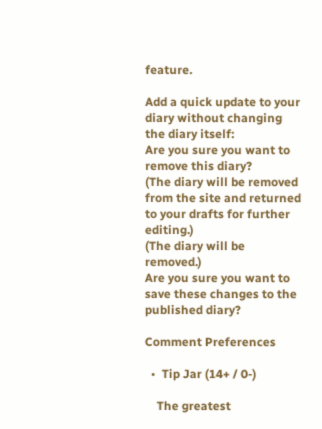feature.

Add a quick update to your diary without changing the diary itself:
Are you sure you want to remove this diary?
(The diary will be removed from the site and returned to your drafts for further editing.)
(The diary will be removed.)
Are you sure you want to save these changes to the published diary?

Comment Preferences

  •  Tip Jar (14+ / 0-)

    The greatest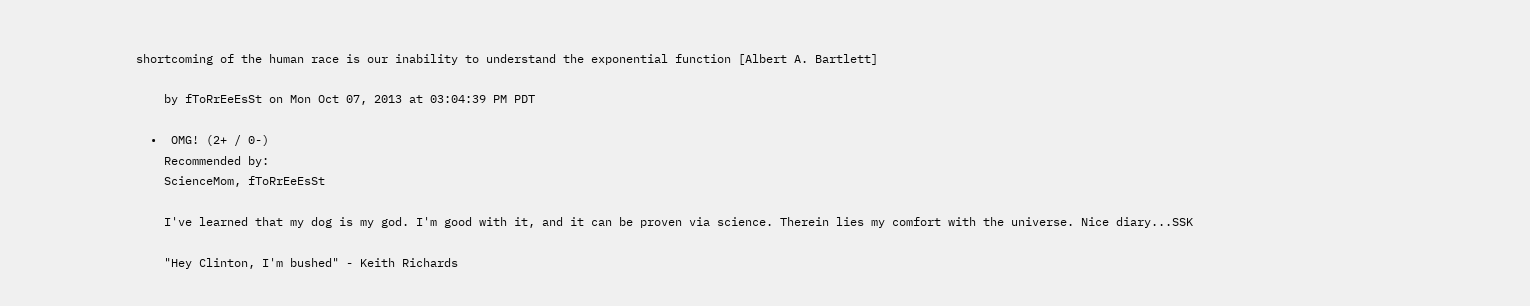shortcoming of the human race is our inability to understand the exponential function [Albert A. Bartlett]

    by fToRrEeEsSt on Mon Oct 07, 2013 at 03:04:39 PM PDT

  •  OMG! (2+ / 0-)
    Recommended by:
    ScienceMom, fToRrEeEsSt

    I've learned that my dog is my god. I'm good with it, and it can be proven via science. Therein lies my comfort with the universe. Nice diary...SSK

    "Hey Clinton, I'm bushed" - Keith Richards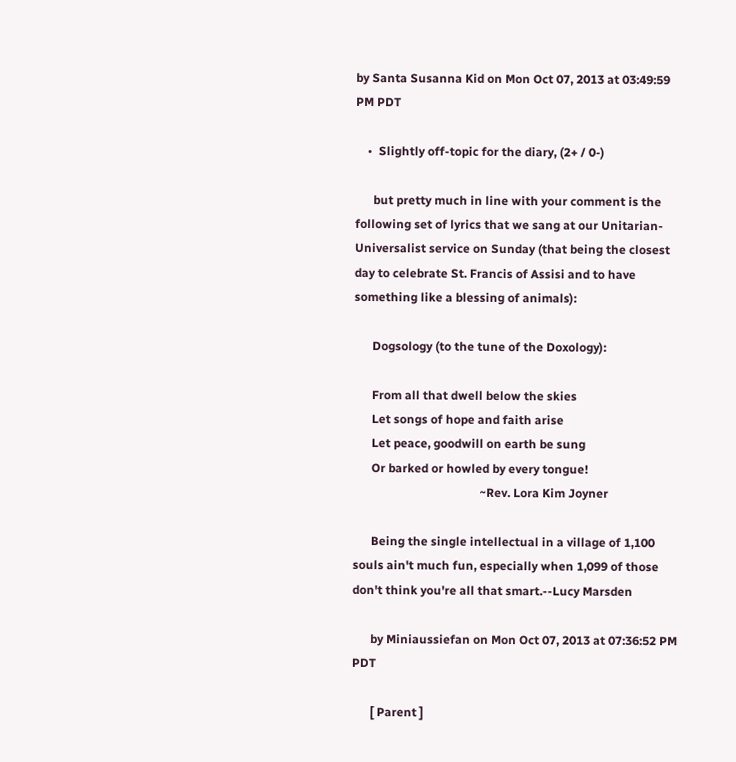by Santa Susanna Kid on Mon Oct 07, 2013 at 03:49:59 PM PDT

    •  Slightly off-topic for the diary, (2+ / 0-)

      but pretty much in line with your comment is the following set of lyrics that we sang at our Unitarian-Universalist service on Sunday (that being the closest day to celebrate St. Francis of Assisi and to have something like a blessing of animals):

      Dogsology (to the tune of the Doxology):

      From all that dwell below the skies
      Let songs of hope and faith arise
      Let peace, goodwill on earth be sung
      Or barked or howled by every tongue!
                                          ~Rev. Lora Kim Joyner

      Being the single intellectual in a village of 1,100 souls ain't much fun, especially when 1,099 of those don't think you're all that smart.--Lucy Marsden

      by Miniaussiefan on Mon Oct 07, 2013 at 07:36:52 PM PDT

      [ Parent ]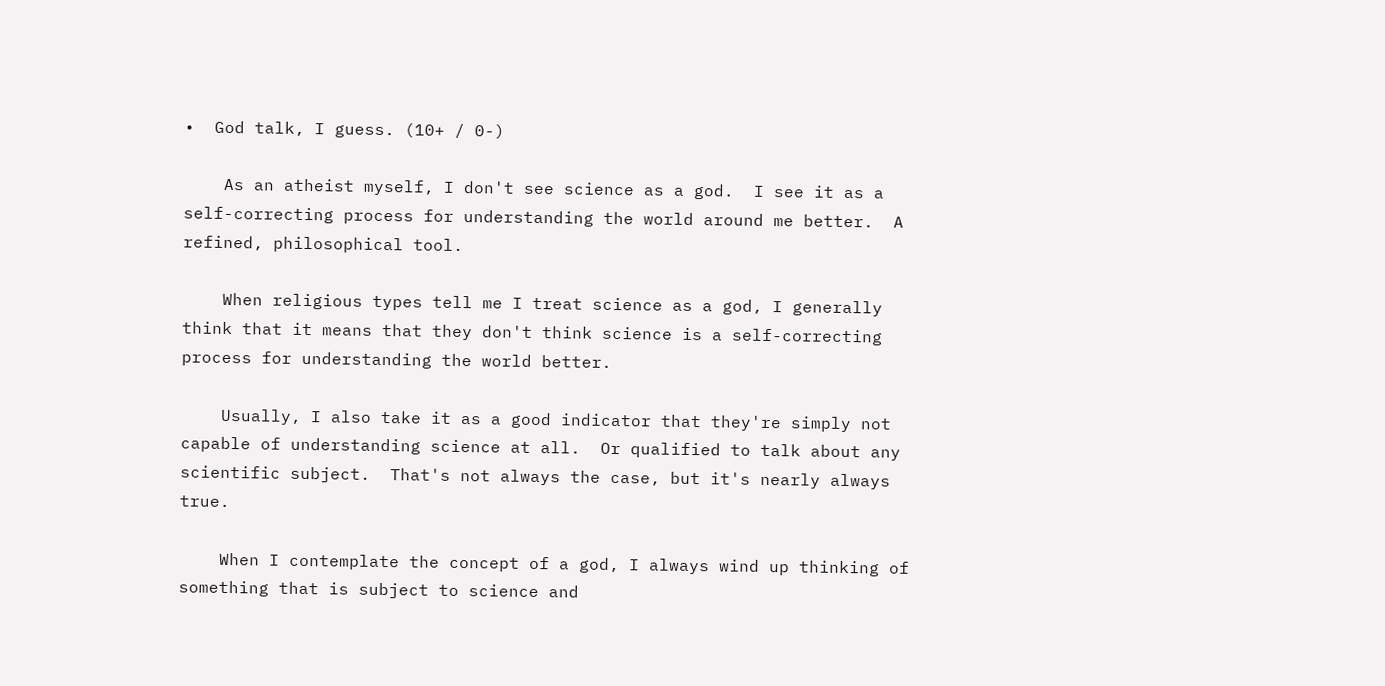•  God talk, I guess. (10+ / 0-)

    As an atheist myself, I don't see science as a god.  I see it as a self-correcting process for understanding the world around me better.  A refined, philosophical tool.

    When religious types tell me I treat science as a god, I generally think that it means that they don't think science is a self-correcting process for understanding the world better.

    Usually, I also take it as a good indicator that they're simply not capable of understanding science at all.  Or qualified to talk about any scientific subject.  That's not always the case, but it's nearly always true.

    When I contemplate the concept of a god, I always wind up thinking of something that is subject to science and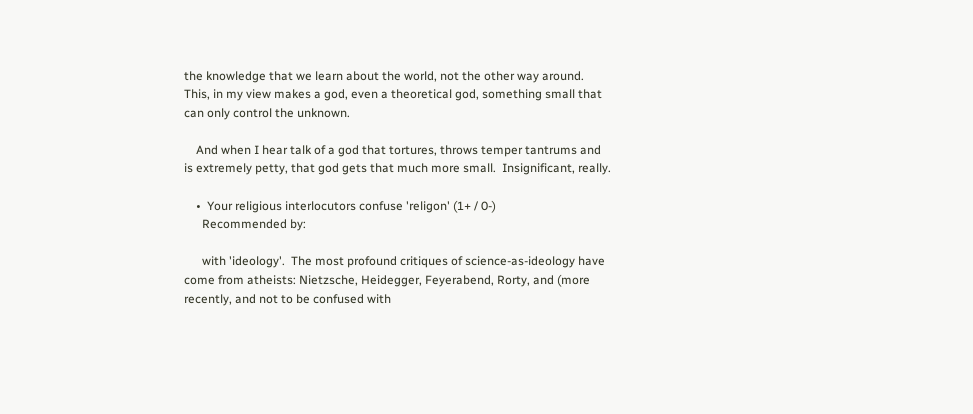the knowledge that we learn about the world, not the other way around.  This, in my view makes a god, even a theoretical god, something small that can only control the unknown.

    And when I hear talk of a god that tortures, throws temper tantrums and is extremely petty, that god gets that much more small.  Insignificant, really.

    •  Your religious interlocutors confuse 'religon' (1+ / 0-)
      Recommended by:

      with 'ideology'.  The most profound critiques of science-as-ideology have come from atheists: Nietzsche, Heidegger, Feyerabend, Rorty, and (more recently, and not to be confused with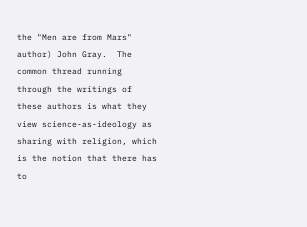the "Men are from Mars" author) John Gray.  The common thread running through the writings of these authors is what they view science-as-ideology as sharing with religion, which is the notion that there has to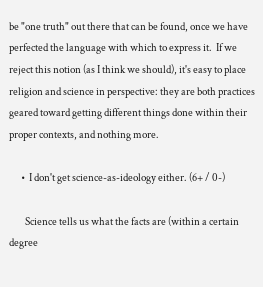be "one truth" out there that can be found, once we have perfected the language with which to express it.  If we reject this notion (as I think we should), it's easy to place religion and science in perspective: they are both practices geared toward getting different things done within their proper contexts, and nothing more.

      •  I don't get science-as-ideology either. (6+ / 0-)

        Science tells us what the facts are (within a certain degree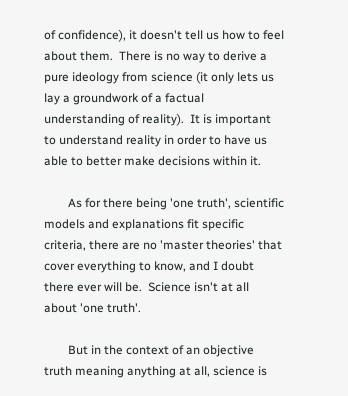of confidence), it doesn't tell us how to feel about them.  There is no way to derive a pure ideology from science (it only lets us lay a groundwork of a factual understanding of reality).  It is important to understand reality in order to have us able to better make decisions within it.

        As for there being 'one truth', scientific models and explanations fit specific criteria, there are no 'master theories' that cover everything to know, and I doubt there ever will be.  Science isn't at all about 'one truth'.

        But in the context of an objective truth meaning anything at all, science is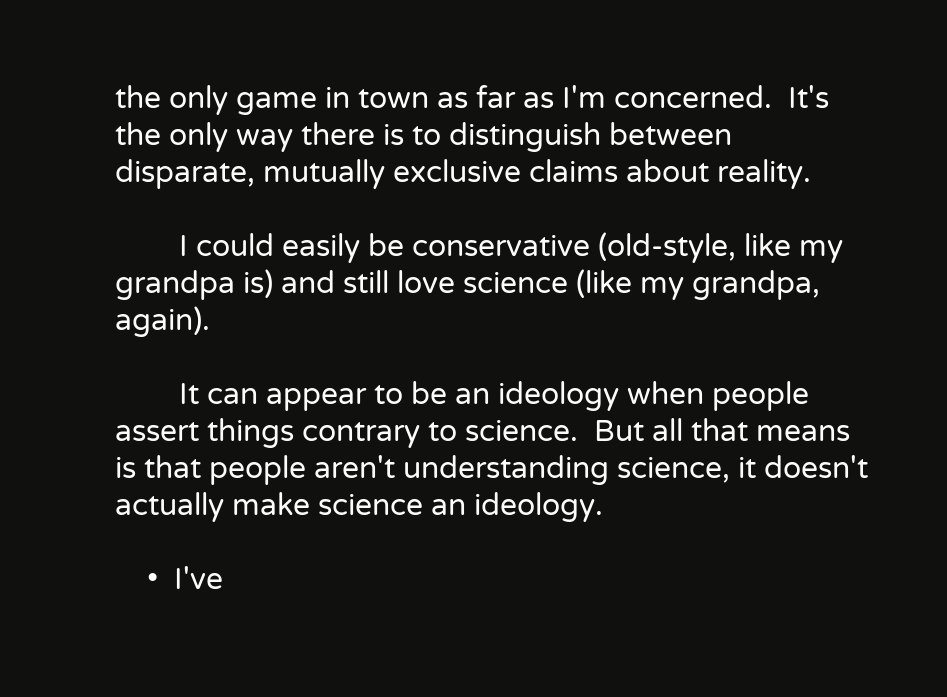the only game in town as far as I'm concerned.  It's the only way there is to distinguish between disparate, mutually exclusive claims about reality.

        I could easily be conservative (old-style, like my grandpa is) and still love science (like my grandpa, again).

        It can appear to be an ideology when people assert things contrary to science.  But all that means is that people aren't understanding science, it doesn't actually make science an ideology.

    •  I've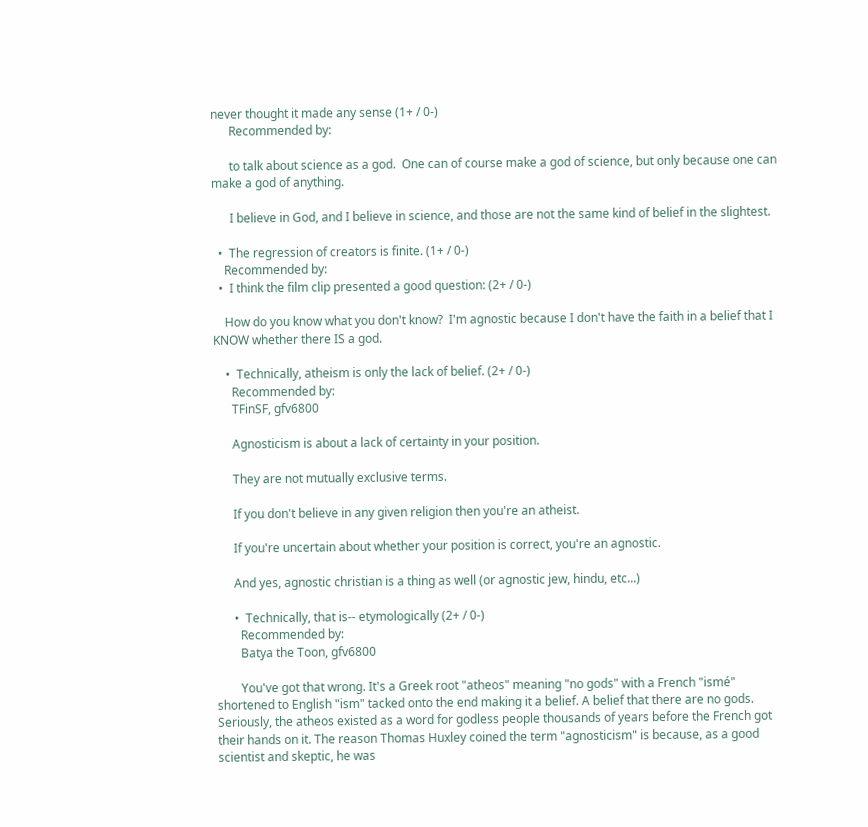never thought it made any sense (1+ / 0-)
      Recommended by:

      to talk about science as a god.  One can of course make a god of science, but only because one can make a god of anything.

      I believe in God, and I believe in science, and those are not the same kind of belief in the slightest.

  •  The regression of creators is finite. (1+ / 0-)
    Recommended by:
  •  I think the film clip presented a good question: (2+ / 0-)

    How do you know what you don't know?  I'm agnostic because I don't have the faith in a belief that I KNOW whether there IS a god.

    •  Technically, atheism is only the lack of belief. (2+ / 0-)
      Recommended by:
      TFinSF, gfv6800

      Agnosticism is about a lack of certainty in your position.

      They are not mutually exclusive terms.

      If you don't believe in any given religion then you're an atheist.

      If you're uncertain about whether your position is correct, you're an agnostic.

      And yes, agnostic christian is a thing as well (or agnostic jew, hindu, etc...)

      •  Technically, that is-- etymologically (2+ / 0-)
        Recommended by:
        Batya the Toon, gfv6800

        You've got that wrong. It's a Greek root "atheos" meaning "no gods" with a French "ismé" shortened to English "ism" tacked onto the end making it a belief. A belief that there are no gods. Seriously, the atheos existed as a word for godless people thousands of years before the French got their hands on it. The reason Thomas Huxley coined the term "agnosticism" is because, as a good scientist and skeptic, he was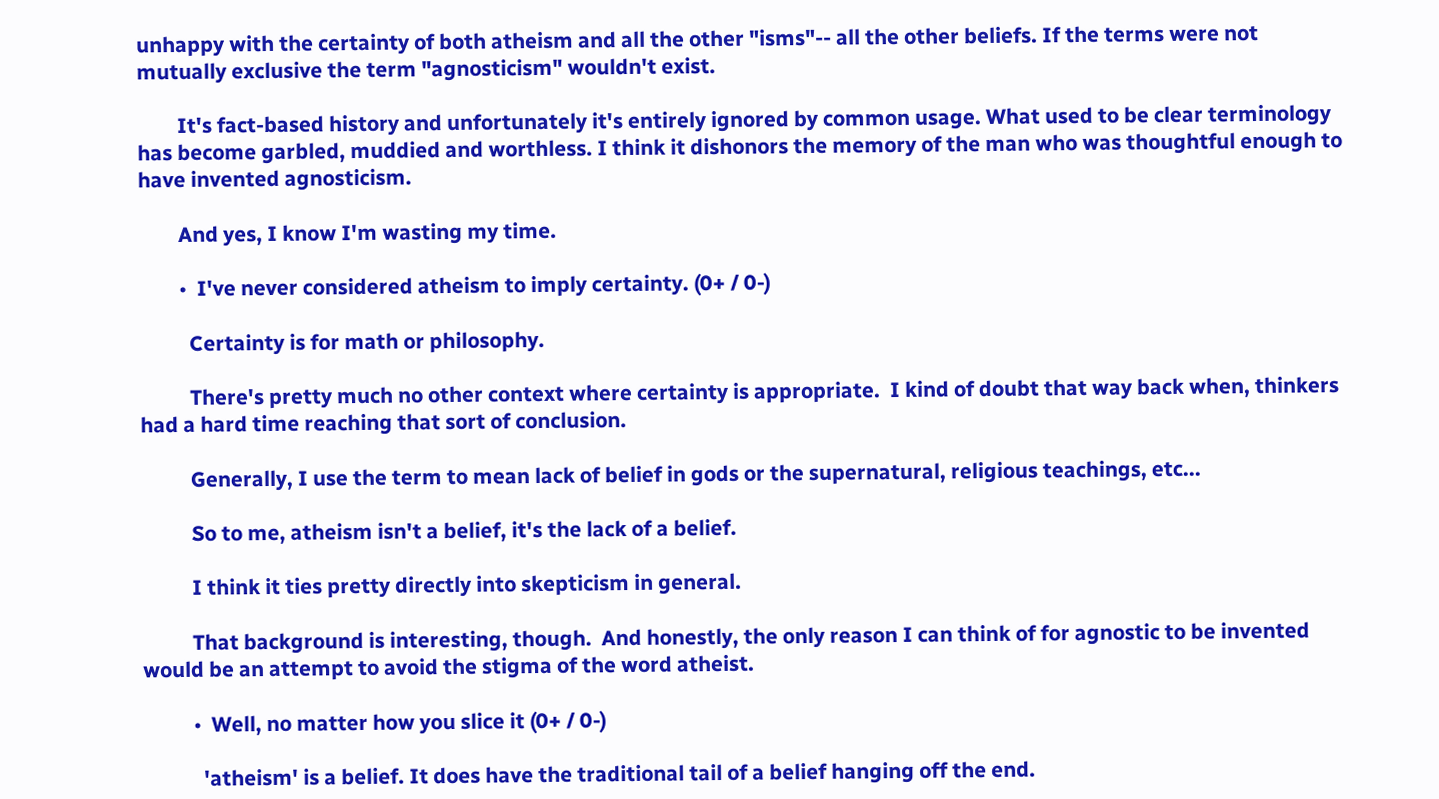unhappy with the certainty of both atheism and all the other "isms"-- all the other beliefs. If the terms were not mutually exclusive the term "agnosticism" wouldn't exist.

        It's fact-based history and unfortunately it's entirely ignored by common usage. What used to be clear terminology has become garbled, muddied and worthless. I think it dishonors the memory of the man who was thoughtful enough to have invented agnosticism.

        And yes, I know I'm wasting my time.

        •  I've never considered atheism to imply certainty. (0+ / 0-)

          Certainty is for math or philosophy.

          There's pretty much no other context where certainty is appropriate.  I kind of doubt that way back when, thinkers had a hard time reaching that sort of conclusion.

          Generally, I use the term to mean lack of belief in gods or the supernatural, religious teachings, etc...

          So to me, atheism isn't a belief, it's the lack of a belief.

          I think it ties pretty directly into skepticism in general.

          That background is interesting, though.  And honestly, the only reason I can think of for agnostic to be invented would be an attempt to avoid the stigma of the word atheist.

          •  Well, no matter how you slice it (0+ / 0-)

            'atheism' is a belief. It does have the traditional tail of a belief hanging off the end.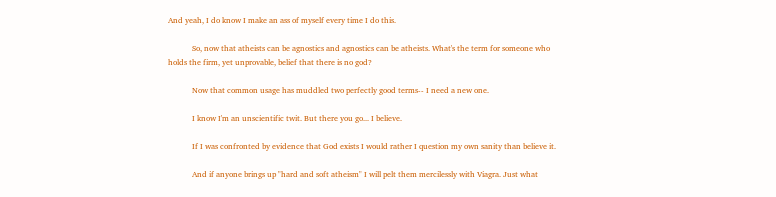And yeah, I do know I make an ass of myself every time I do this.

            So, now that atheists can be agnostics and agnostics can be atheists. What's the term for someone who holds the firm, yet unprovable, belief that there is no god?

            Now that common usage has muddled two perfectly good terms-- I need a new one.

            I know I'm an unscientific twit. But there you go... I believe.

            If I was confronted by evidence that God exists I would rather I question my own sanity than believe it.

            And if anyone brings up "hard and soft atheism" I will pelt them mercilessly with Viagra. Just what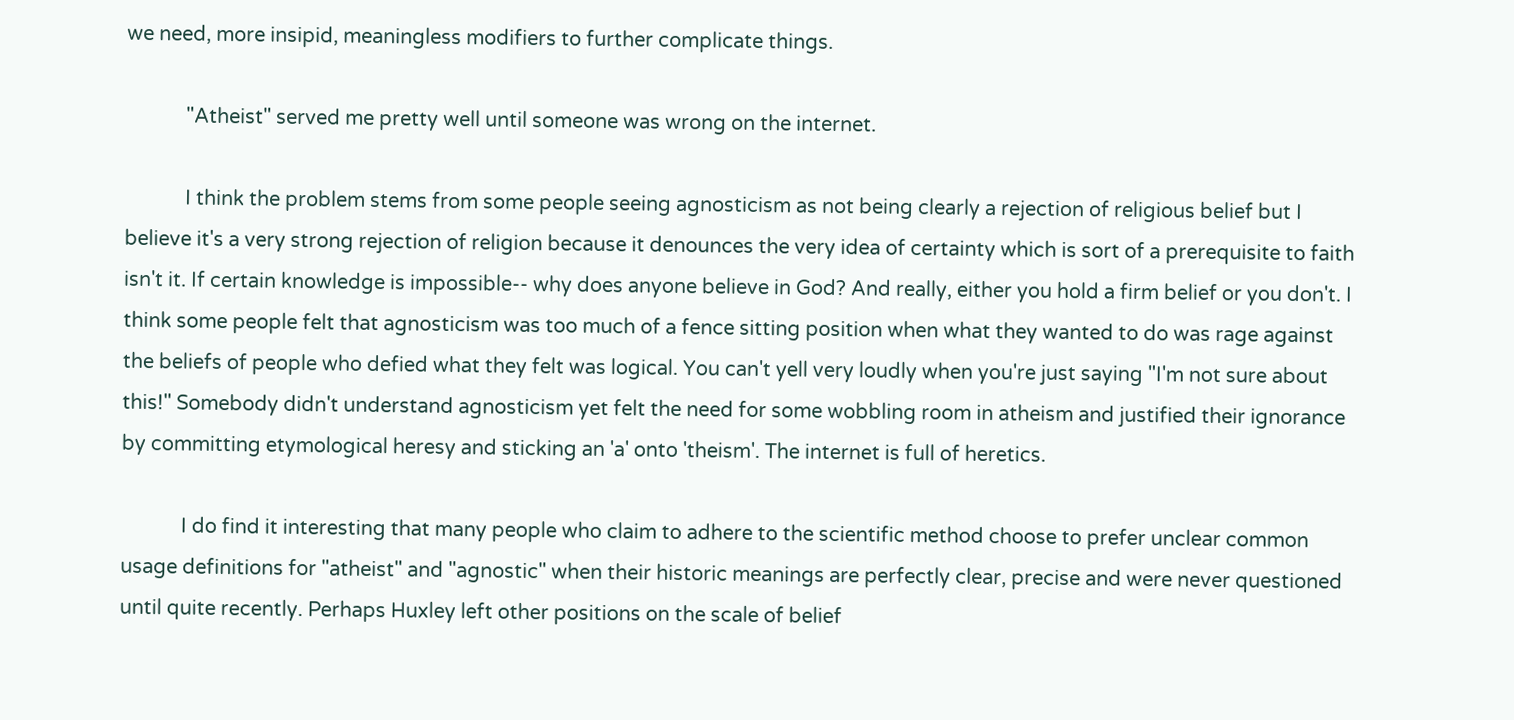we need, more insipid, meaningless modifiers to further complicate things.

            "Atheist" served me pretty well until someone was wrong on the internet.

            I think the problem stems from some people seeing agnosticism as not being clearly a rejection of religious belief but I believe it's a very strong rejection of religion because it denounces the very idea of certainty which is sort of a prerequisite to faith isn't it. If certain knowledge is impossible-- why does anyone believe in God? And really, either you hold a firm belief or you don't. I think some people felt that agnosticism was too much of a fence sitting position when what they wanted to do was rage against the beliefs of people who defied what they felt was logical. You can't yell very loudly when you're just saying "I'm not sure about this!" Somebody didn't understand agnosticism yet felt the need for some wobbling room in atheism and justified their ignorance by committing etymological heresy and sticking an 'a' onto 'theism'. The internet is full of heretics.

            I do find it interesting that many people who claim to adhere to the scientific method choose to prefer unclear common usage definitions for "atheist" and "agnostic" when their historic meanings are perfectly clear, precise and were never questioned until quite recently. Perhaps Huxley left other positions on the scale of belief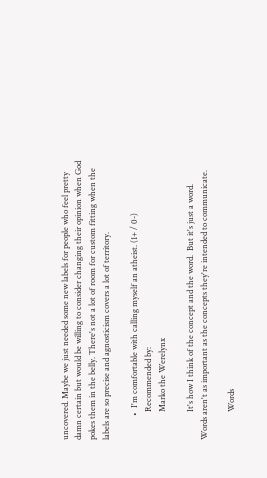uncovered. Maybe we just needed some new labels for people who feel pretty damn certain but would be willing to consider changing their opinion when God pokes them in the belly. There's not a lot of room for custom fitting when the labels are so precise and agnosticism covers a lot of territory.

            •  I'm comfortable with calling myself an atheist. (1+ / 0-)
              Recommended by:
              Marko the Werelynx

              It's how I think of the concept and the word.  But it's just a word.  Words aren't as important as the concepts they're intended to communicate.

              Words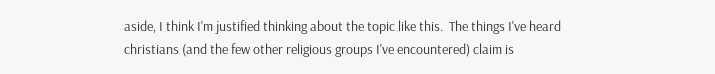aside, I think I'm justified thinking about the topic like this.  The things I've heard christians (and the few other religious groups I've encountered) claim is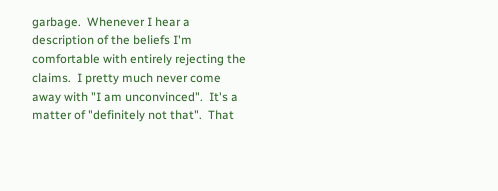garbage.  Whenever I hear a description of the beliefs I'm comfortable with entirely rejecting the claims.  I pretty much never come away with "I am unconvinced".  It's a matter of "definitely not that".  That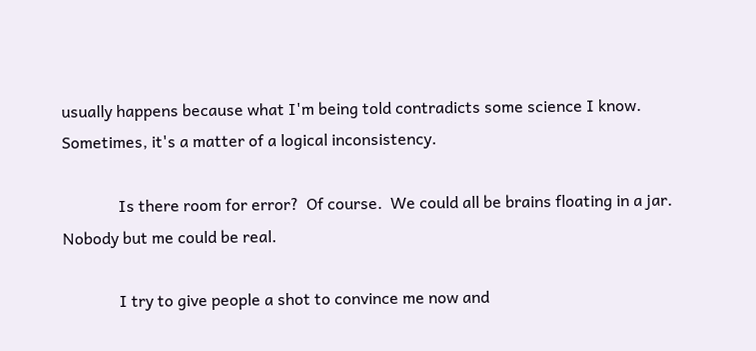usually happens because what I'm being told contradicts some science I know.  Sometimes, it's a matter of a logical inconsistency.

              Is there room for error?  Of course.  We could all be brains floating in a jar.  Nobody but me could be real.

              I try to give people a shot to convince me now and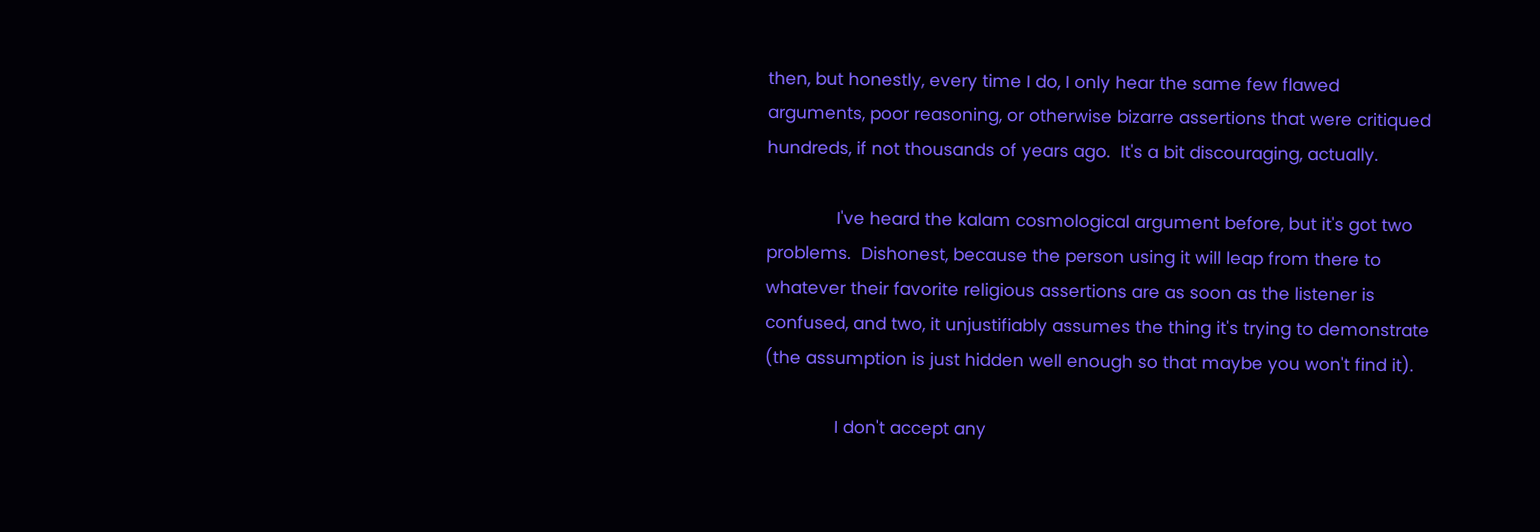then, but honestly, every time I do, I only hear the same few flawed arguments, poor reasoning, or otherwise bizarre assertions that were critiqued hundreds, if not thousands of years ago.  It's a bit discouraging, actually.

              I've heard the kalam cosmological argument before, but it's got two problems.  Dishonest, because the person using it will leap from there to whatever their favorite religious assertions are as soon as the listener is confused, and two, it unjustifiably assumes the thing it's trying to demonstrate (the assumption is just hidden well enough so that maybe you won't find it).

              I don't accept any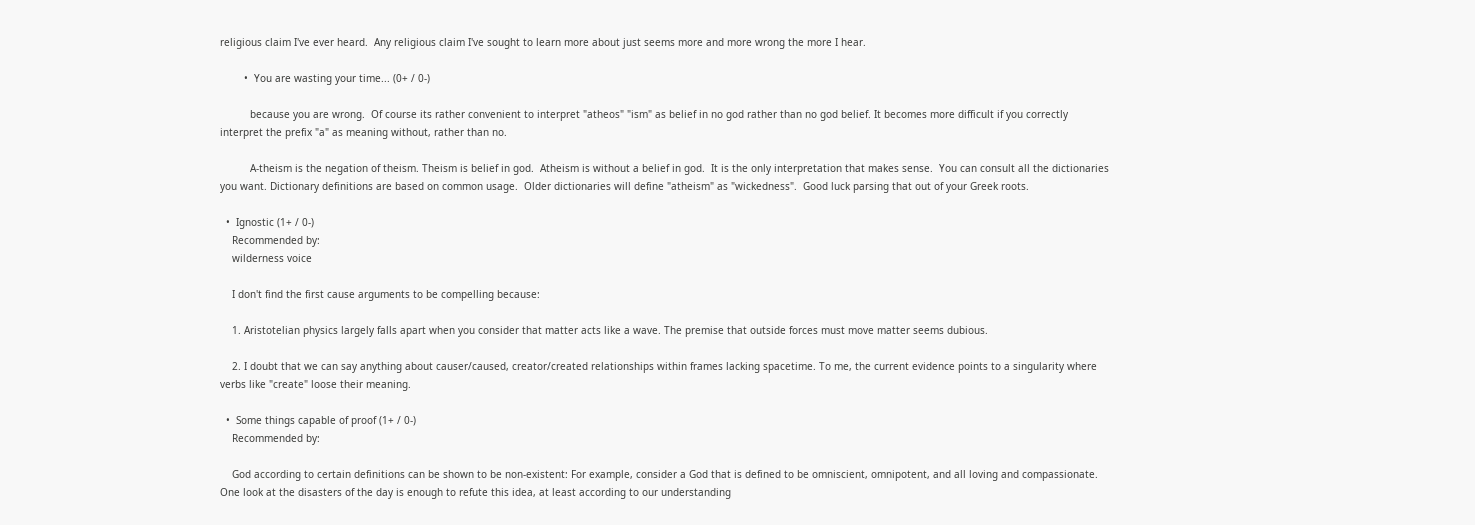religious claim I've ever heard.  Any religious claim I've sought to learn more about just seems more and more wrong the more I hear.

        •  You are wasting your time... (0+ / 0-)

          because you are wrong.  Of course its rather convenient to interpret "atheos" "ism" as belief in no god rather than no god belief. It becomes more difficult if you correctly interpret the prefix "a" as meaning without, rather than no.

          A-theism is the negation of theism. Theism is belief in god.  Atheism is without a belief in god.  It is the only interpretation that makes sense.  You can consult all the dictionaries you want. Dictionary definitions are based on common usage.  Older dictionaries will define "atheism" as "wickedness".  Good luck parsing that out of your Greek roots.

  •  Ignostic (1+ / 0-)
    Recommended by:
    wilderness voice

    I don't find the first cause arguments to be compelling because:

    1. Aristotelian physics largely falls apart when you consider that matter acts like a wave. The premise that outside forces must move matter seems dubious.

    2. I doubt that we can say anything about causer/caused, creator/created relationships within frames lacking spacetime. To me, the current evidence points to a singularity where verbs like "create" loose their meaning.

  •  Some things capable of proof (1+ / 0-)
    Recommended by:

    God according to certain definitions can be shown to be non-existent: For example, consider a God that is defined to be omniscient, omnipotent, and all loving and compassionate.  One look at the disasters of the day is enough to refute this idea, at least according to our understanding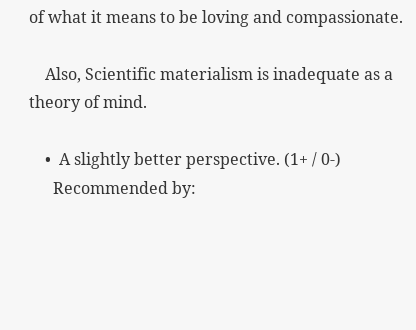of what it means to be loving and compassionate.

    Also, Scientific materialism is inadequate as a theory of mind.

    •  A slightly better perspective. (1+ / 0-)
      Recommended by: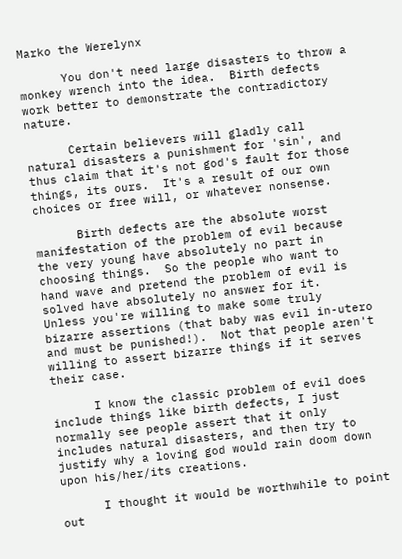Marko the Werelynx

      You don't need large disasters to throw a monkey wrench into the idea.  Birth defects work better to demonstrate the contradictory nature.

      Certain believers will gladly call natural disasters a punishment for 'sin', and thus claim that it's not god's fault for those things, its ours.  It's a result of our own choices or free will, or whatever nonsense.

      Birth defects are the absolute worst manifestation of the problem of evil because the very young have absolutely no part in choosing things.  So the people who want to hand wave and pretend the problem of evil is solved have absolutely no answer for it.  Unless you're willing to make some truly bizarre assertions (that baby was evil in-utero and must be punished!).  Not that people aren't willing to assert bizarre things if it serves their case.

      I know the classic problem of evil does include things like birth defects, I just normally see people assert that it only includes natural disasters, and then try to justify why a loving god would rain doom down upon his/her/its creations.

      I thought it would be worthwhile to point out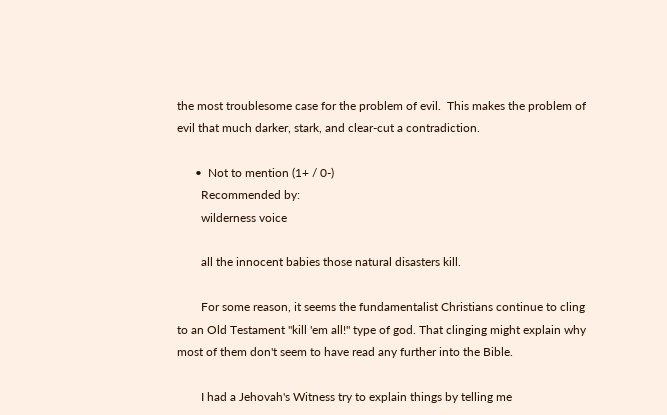the most troublesome case for the problem of evil.  This makes the problem of evil that much darker, stark, and clear-cut a contradiction.

      •  Not to mention (1+ / 0-)
        Recommended by:
        wilderness voice

        all the innocent babies those natural disasters kill.

        For some reason, it seems the fundamentalist Christians continue to cling to an Old Testament "kill 'em all!" type of god. That clinging might explain why most of them don't seem to have read any further into the Bible.

        I had a Jehovah's Witness try to explain things by telling me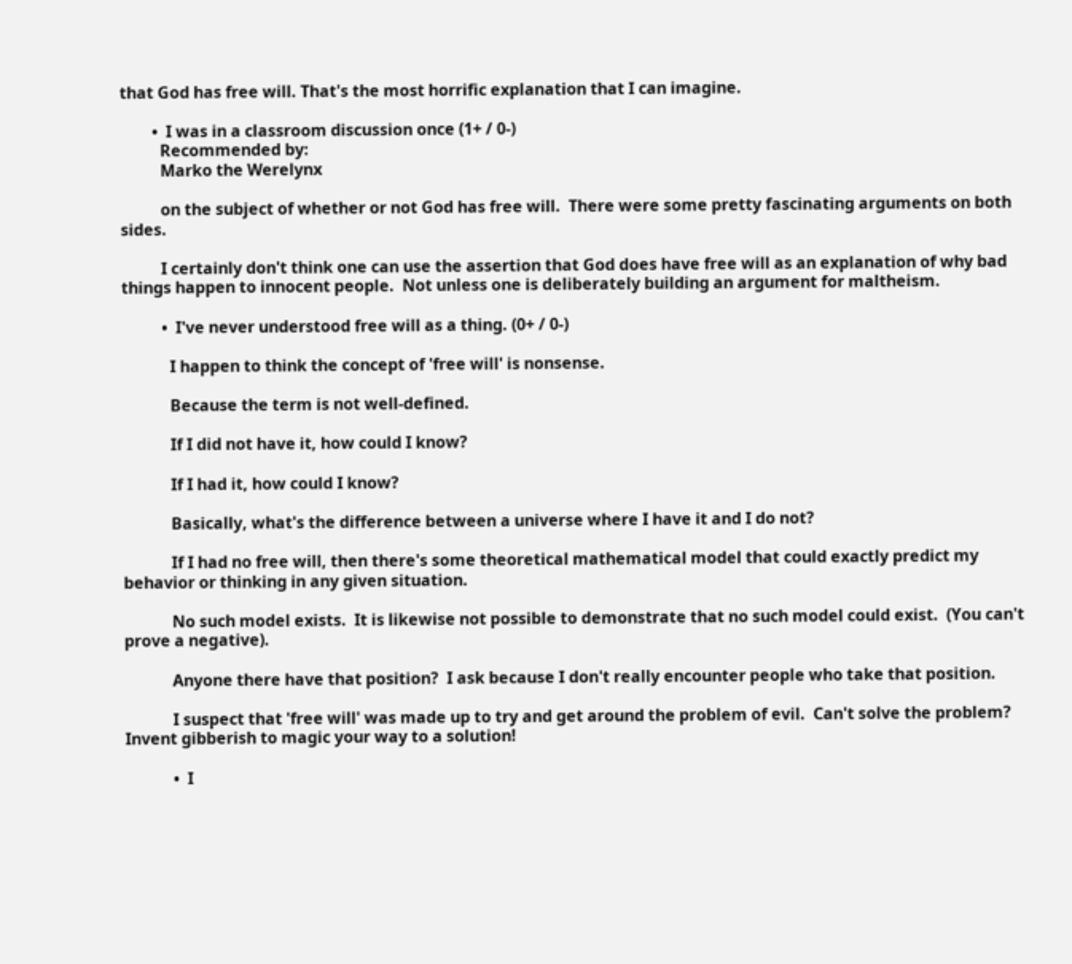that God has free will. That's the most horrific explanation that I can imagine.

        •  I was in a classroom discussion once (1+ / 0-)
          Recommended by:
          Marko the Werelynx

          on the subject of whether or not God has free will.  There were some pretty fascinating arguments on both sides.

          I certainly don't think one can use the assertion that God does have free will as an explanation of why bad things happen to innocent people.  Not unless one is deliberately building an argument for maltheism.

          •  I've never understood free will as a thing. (0+ / 0-)

            I happen to think the concept of 'free will' is nonsense.

            Because the term is not well-defined.

            If I did not have it, how could I know?

            If I had it, how could I know?

            Basically, what's the difference between a universe where I have it and I do not?

            If I had no free will, then there's some theoretical mathematical model that could exactly predict my behavior or thinking in any given situation.

            No such model exists.  It is likewise not possible to demonstrate that no such model could exist.  (You can't prove a negative).

            Anyone there have that position?  I ask because I don't really encounter people who take that position.

            I suspect that 'free will' was made up to try and get around the problem of evil.  Can't solve the problem?  Invent gibberish to magic your way to a solution!

            •  I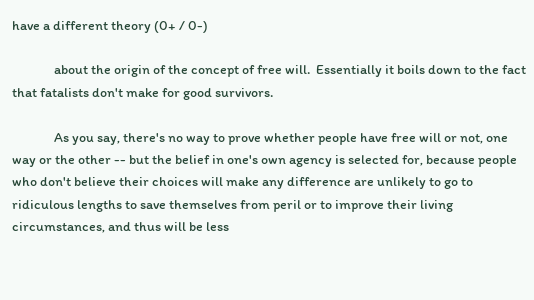have a different theory (0+ / 0-)

              about the origin of the concept of free will.  Essentially it boils down to the fact that fatalists don't make for good survivors.

              As you say, there's no way to prove whether people have free will or not, one way or the other -- but the belief in one's own agency is selected for, because people who don't believe their choices will make any difference are unlikely to go to ridiculous lengths to save themselves from peril or to improve their living circumstances, and thus will be less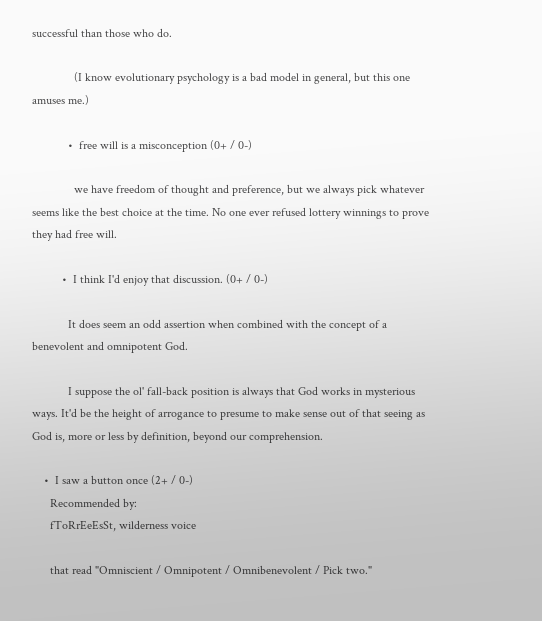successful than those who do.

              (I know evolutionary psychology is a bad model in general, but this one amuses me.)

            •  free will is a misconception (0+ / 0-)

              we have freedom of thought and preference, but we always pick whatever seems like the best choice at the time. No one ever refused lottery winnings to prove they had free will.

          •  I think I'd enjoy that discussion. (0+ / 0-)

            It does seem an odd assertion when combined with the concept of a benevolent and omnipotent God.

            I suppose the ol' fall-back position is always that God works in mysterious ways. It'd be the height of arrogance to presume to make sense out of that seeing as God is, more or less by definition, beyond our comprehension.

    •  I saw a button once (2+ / 0-)
      Recommended by:
      fToRrEeEsSt, wilderness voice

      that read "Omniscient / Omnipotent / Omnibenevolent / Pick two."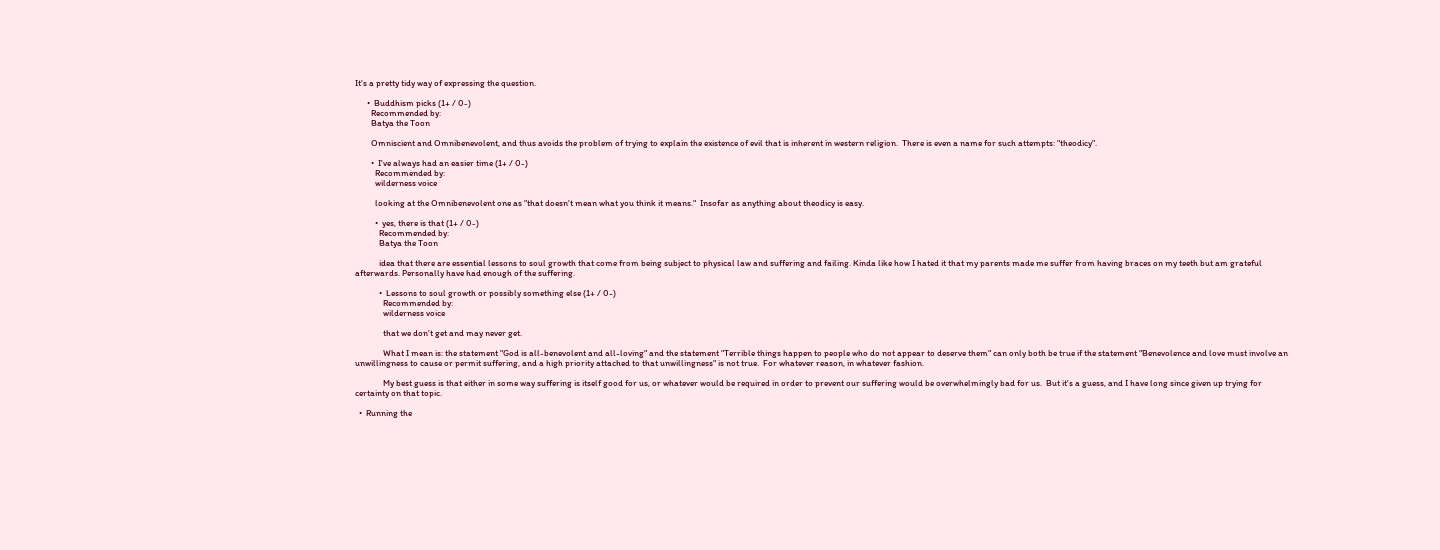It's a pretty tidy way of expressing the question.

      •  Buddhism picks (1+ / 0-)
        Recommended by:
        Batya the Toon

        Omniscient and Omnibenevolent, and thus avoids the problem of trying to explain the existence of evil that is inherent in western religion.  There is even a name for such attempts: "theodicy".

        •  I've always had an easier time (1+ / 0-)
          Recommended by:
          wilderness voice

          looking at the Omnibenevolent one as "that doesn't mean what you think it means."  Insofar as anything about theodicy is easy.

          •  yes, there is that (1+ / 0-)
            Recommended by:
            Batya the Toon

            idea that there are essential lessons to soul growth that come from being subject to physical law and suffering and failing. Kinda like how I hated it that my parents made me suffer from having braces on my teeth but am grateful afterwards. Personally have had enough of the suffering.

            •  Lessons to soul growth or possibly something else (1+ / 0-)
              Recommended by:
              wilderness voice

              that we don't get and may never get.

              What I mean is: the statement "God is all-benevolent and all-loving" and the statement "Terrible things happen to people who do not appear to deserve them" can only both be true if the statement "Benevolence and love must involve an unwillingness to cause or permit suffering, and a high priority attached to that unwillingness" is not true.  For whatever reason, in whatever fashion.

              My best guess is that either in some way suffering is itself good for us, or whatever would be required in order to prevent our suffering would be overwhelmingly bad for us.  But it's a guess, and I have long since given up trying for certainty on that topic.

  •  Running the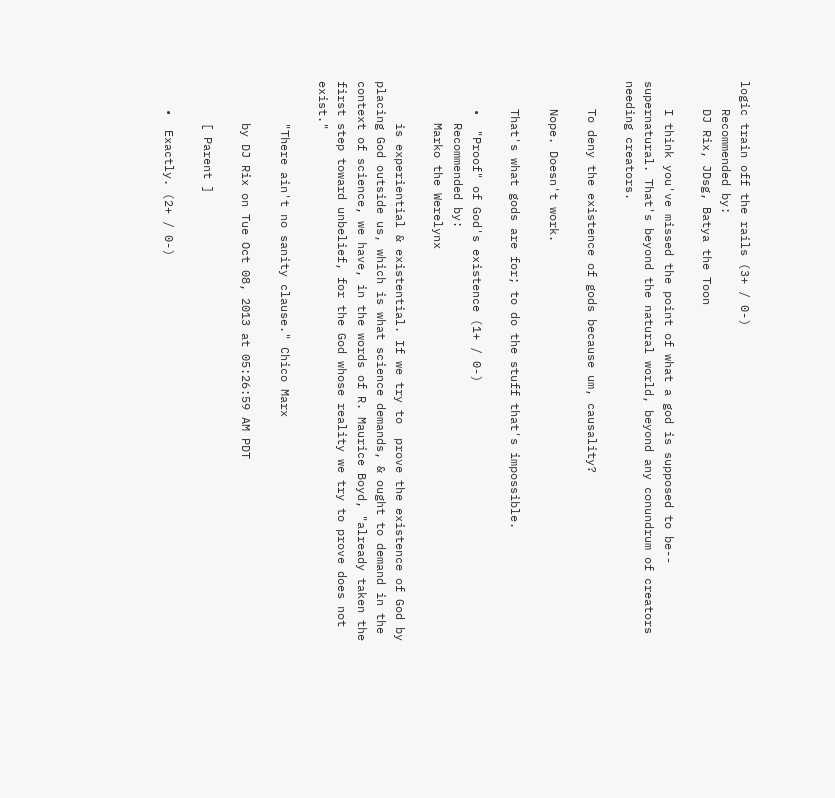logic train off the rails (3+ / 0-)
    Recommended by:
    DJ Rix, JDsg, Batya the Toon

    I think you've missed the point of what a god is supposed to be-- supernatural. That's beyond the natural world, beyond any conundrum of creators needing creators.

    To deny the existence of gods because um, causality?

    Nope. Doesn't work.

    That's what gods are for; to do the stuff that's impossible.

    •  "Proof" of God's existence (1+ / 0-)
      Recommended by:
      Marko the Werelynx

      is experiential & existential. If we try to  prove the existence of God by placing God outside us, which is what science demands, & ought to demand in the context of science, we have, in the words of R. Maurice Boyd, "already taken the first step toward unbelief, for the God whose reality we try to prove does not exist."

      "There ain't no sanity clause." Chico Marx

      by DJ Rix on Tue Oct 08, 2013 at 05:26:59 AM PDT

      [ Parent ]

    •  Exactly. (2+ / 0-)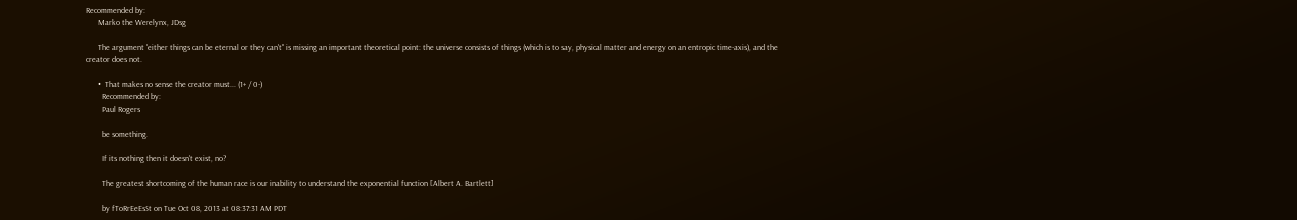Recommended by:
      Marko the Werelynx, JDsg

      The argument "either things can be eternal or they can't" is missing an important theoretical point: the universe consists of things (which is to say, physical matter and energy on an entropic time-axis), and the creator does not.

      •  That makes no sense the creator must... (1+ / 0-)
        Recommended by:
        Paul Rogers

        be something.

        If its nothing then it doesn't exist, no?

        The greatest shortcoming of the human race is our inability to understand the exponential function [Albert A. Bartlett]

        by fToRrEeEsSt on Tue Oct 08, 2013 at 08:37:31 AM PDT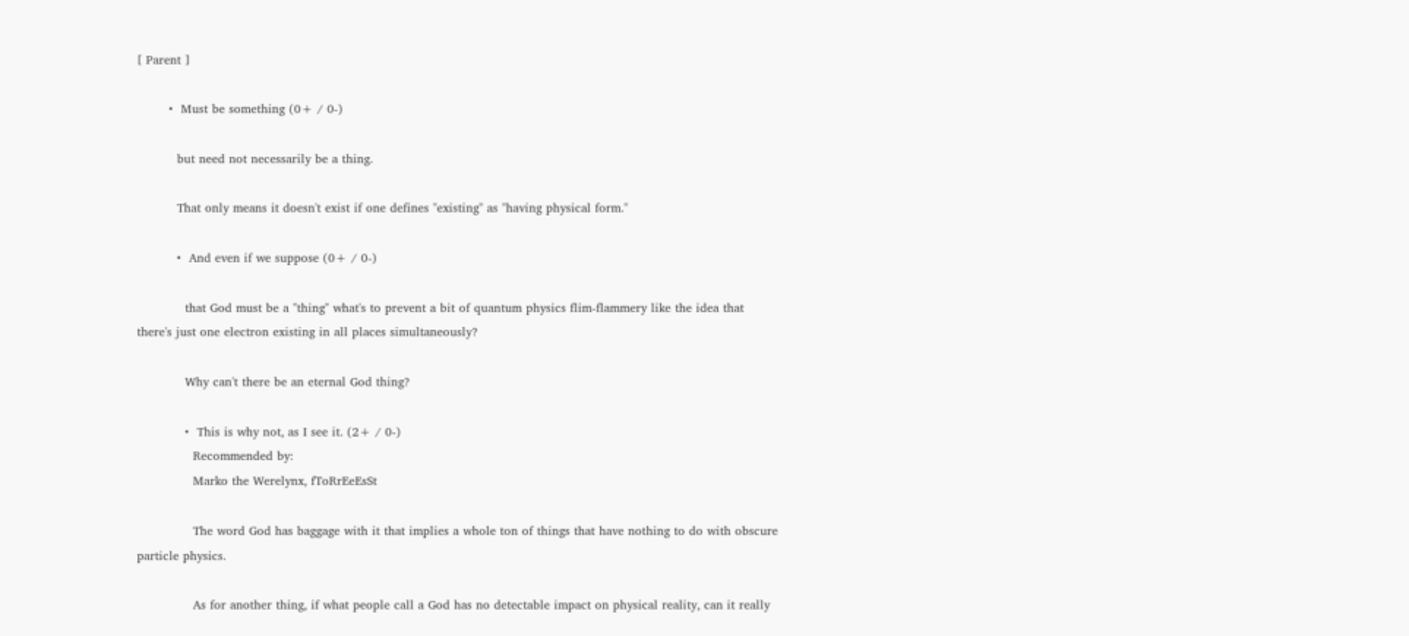[ Parent ]

        •  Must be something (0+ / 0-)

          but need not necessarily be a thing.

          That only means it doesn't exist if one defines "existing" as "having physical form."

          •  And even if we suppose (0+ / 0-)

            that God must be a "thing" what's to prevent a bit of quantum physics flim-flammery like the idea that there's just one electron existing in all places simultaneously?

            Why can't there be an eternal God thing?

            •  This is why not, as I see it. (2+ / 0-)
              Recommended by:
              Marko the Werelynx, fToRrEeEsSt

              The word God has baggage with it that implies a whole ton of things that have nothing to do with obscure particle physics.

              As for another thing, if what people call a God has no detectable impact on physical reality, can it really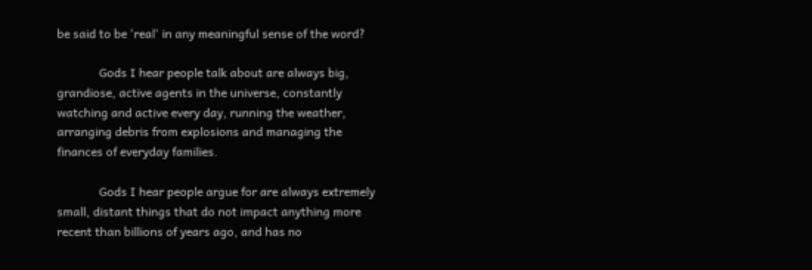be said to be 'real' in any meaningful sense of the word?

              Gods I hear people talk about are always big, grandiose, active agents in the universe, constantly watching and active every day, running the weather, arranging debris from explosions and managing the finances of everyday families.

              Gods I hear people argue for are always extremely small, distant things that do not impact anything more recent than billions of years ago, and has no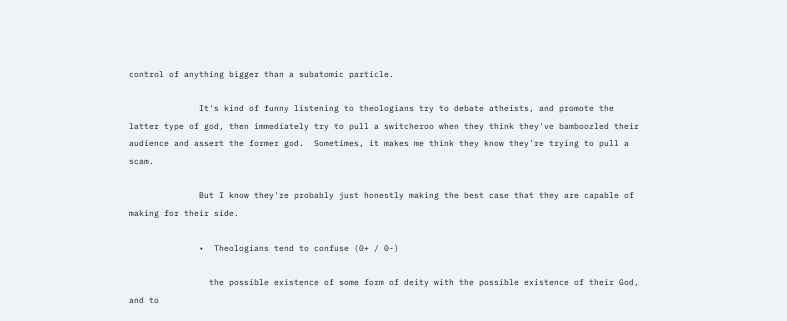control of anything bigger than a subatomic particle.

              It's kind of funny listening to theologians try to debate atheists, and promote the latter type of god, then immediately try to pull a switcheroo when they think they've bamboozled their audience and assert the former god.  Sometimes, it makes me think they know they're trying to pull a scam.

              But I know they're probably just honestly making the best case that they are capable of making for their side.

              •  Theologians tend to confuse (0+ / 0-)

                the possible existence of some form of deity with the possible existence of their God, and to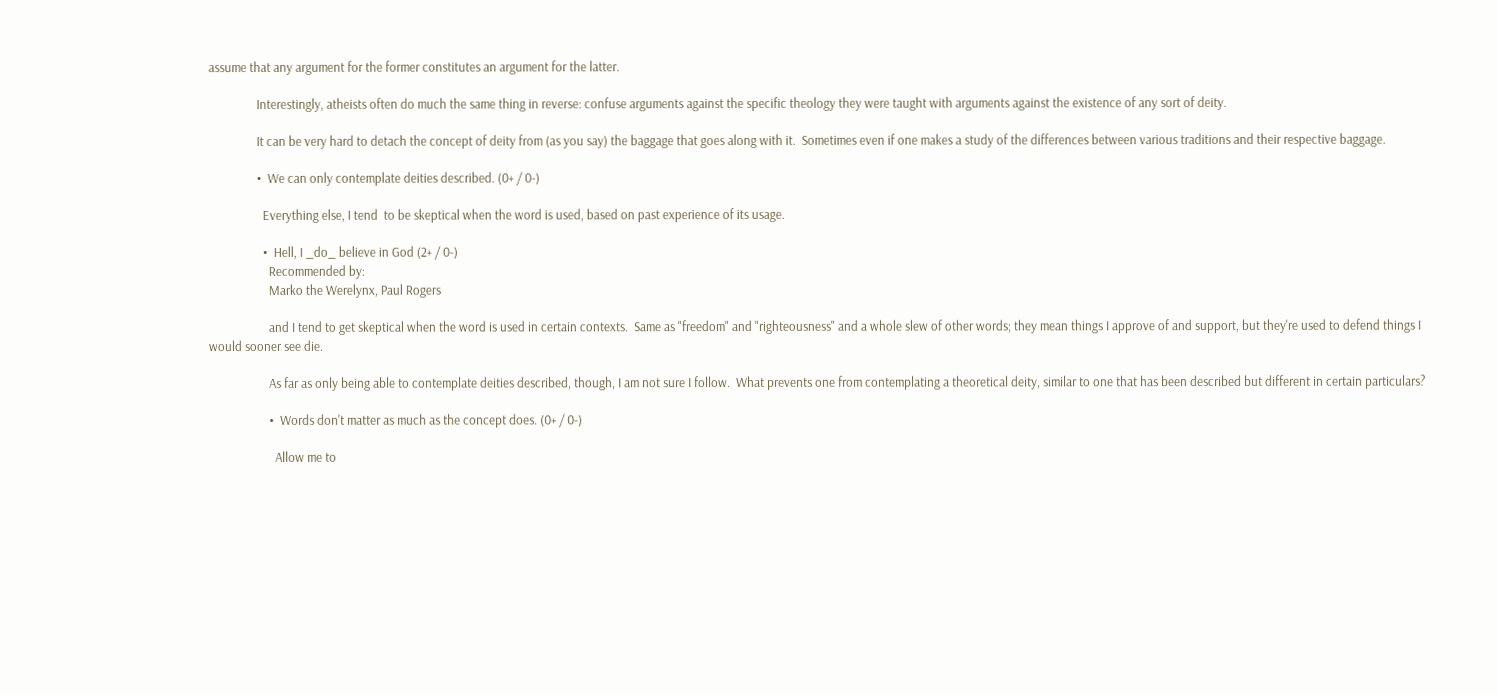assume that any argument for the former constitutes an argument for the latter.

                Interestingly, atheists often do much the same thing in reverse: confuse arguments against the specific theology they were taught with arguments against the existence of any sort of deity.

                It can be very hard to detach the concept of deity from (as you say) the baggage that goes along with it.  Sometimes even if one makes a study of the differences between various traditions and their respective baggage.

                •  We can only contemplate deities described. (0+ / 0-)

                  Everything else, I tend  to be skeptical when the word is used, based on past experience of its usage.

                  •  Hell, I _do_ believe in God (2+ / 0-)
                    Recommended by:
                    Marko the Werelynx, Paul Rogers

                    and I tend to get skeptical when the word is used in certain contexts.  Same as "freedom" and "righteousness" and a whole slew of other words; they mean things I approve of and support, but they're used to defend things I would sooner see die.

                    As far as only being able to contemplate deities described, though, I am not sure I follow.  What prevents one from contemplating a theoretical deity, similar to one that has been described but different in certain particulars?

                    •  Words don't matter as much as the concept does. (0+ / 0-)

                      Allow me to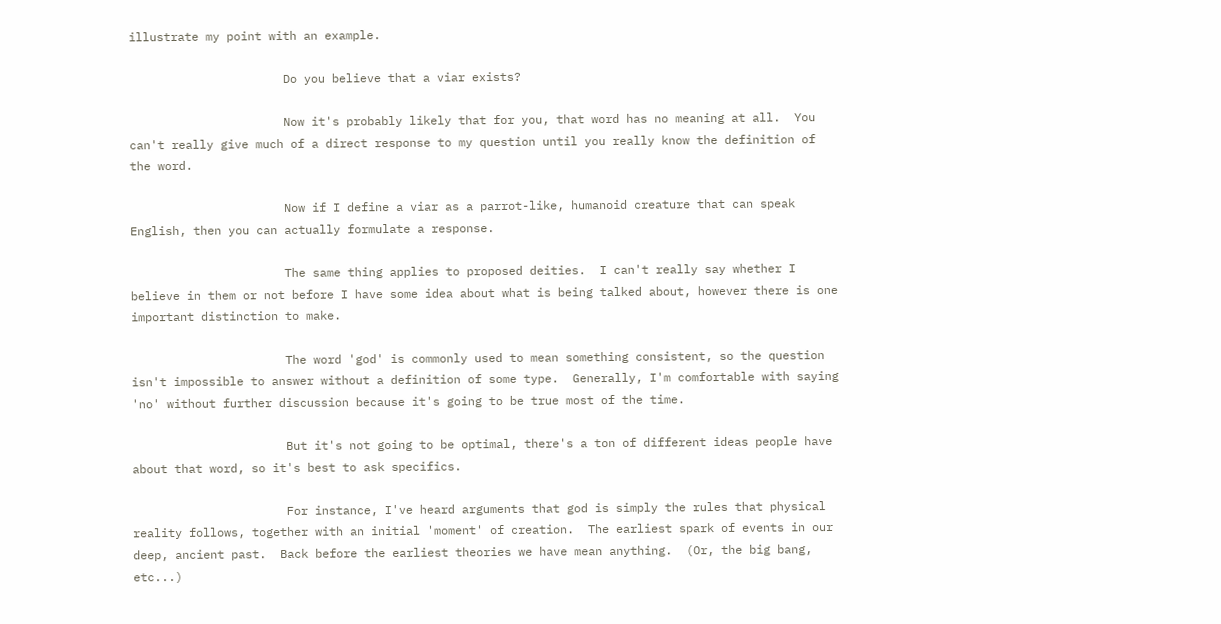illustrate my point with an example.

                      Do you believe that a viar exists?

                      Now it's probably likely that for you, that word has no meaning at all.  You can't really give much of a direct response to my question until you really know the definition of the word.

                      Now if I define a viar as a parrot-like, humanoid creature that can speak English, then you can actually formulate a response.

                      The same thing applies to proposed deities.  I can't really say whether I believe in them or not before I have some idea about what is being talked about, however there is one important distinction to make.

                      The word 'god' is commonly used to mean something consistent, so the question isn't impossible to answer without a definition of some type.  Generally, I'm comfortable with saying 'no' without further discussion because it's going to be true most of the time.

                      But it's not going to be optimal, there's a ton of different ideas people have about that word, so it's best to ask specifics.

                      For instance, I've heard arguments that god is simply the rules that physical reality follows, together with an initial 'moment' of creation.  The earliest spark of events in our deep, ancient past.  Back before the earliest theories we have mean anything.  (Or, the big bang, etc...)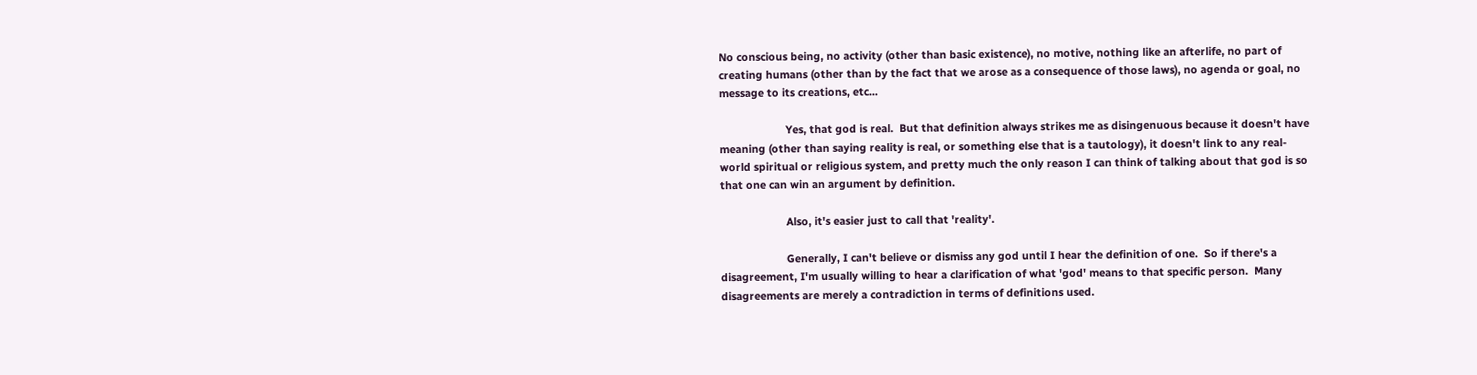No conscious being, no activity (other than basic existence), no motive, nothing like an afterlife, no part of creating humans (other than by the fact that we arose as a consequence of those laws), no agenda or goal, no message to its creations, etc...

                      Yes, that god is real.  But that definition always strikes me as disingenuous because it doesn't have meaning (other than saying reality is real, or something else that is a tautology), it doesn't link to any real-world spiritual or religious system, and pretty much the only reason I can think of talking about that god is so that one can win an argument by definition.

                      Also, it's easier just to call that 'reality'.

                      Generally, I can't believe or dismiss any god until I hear the definition of one.  So if there's a disagreement, I'm usually willing to hear a clarification of what 'god' means to that specific person.  Many disagreements are merely a contradiction in terms of definitions used.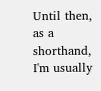Until then, as a shorthand, I'm usually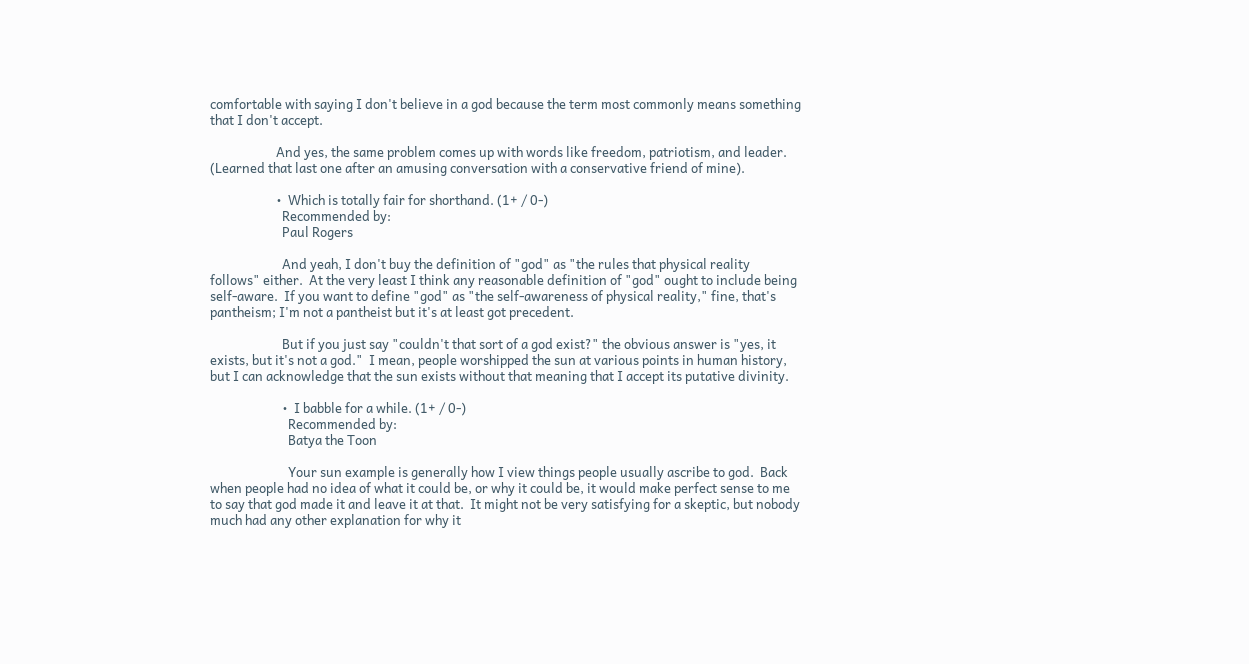comfortable with saying I don't believe in a god because the term most commonly means something that I don't accept.

                      And yes, the same problem comes up with words like freedom, patriotism, and leader.  (Learned that last one after an amusing conversation with a conservative friend of mine).

                      •  Which is totally fair for shorthand. (1+ / 0-)
                        Recommended by:
                        Paul Rogers

                        And yeah, I don't buy the definition of "god" as "the rules that physical reality follows" either.  At the very least I think any reasonable definition of "god" ought to include being self-aware.  If you want to define "god" as "the self-awareness of physical reality," fine, that's pantheism; I'm not a pantheist but it's at least got precedent.

                        But if you just say "couldn't that sort of a god exist?" the obvious answer is "yes, it exists, but it's not a god."  I mean, people worshipped the sun at various points in human history, but I can acknowledge that the sun exists without that meaning that I accept its putative divinity.

                        •  I babble for a while. (1+ / 0-)
                          Recommended by:
                          Batya the Toon

                          Your sun example is generally how I view things people usually ascribe to god.  Back when people had no idea of what it could be, or why it could be, it would make perfect sense to me to say that god made it and leave it at that.  It might not be very satisfying for a skeptic, but nobody much had any other explanation for why it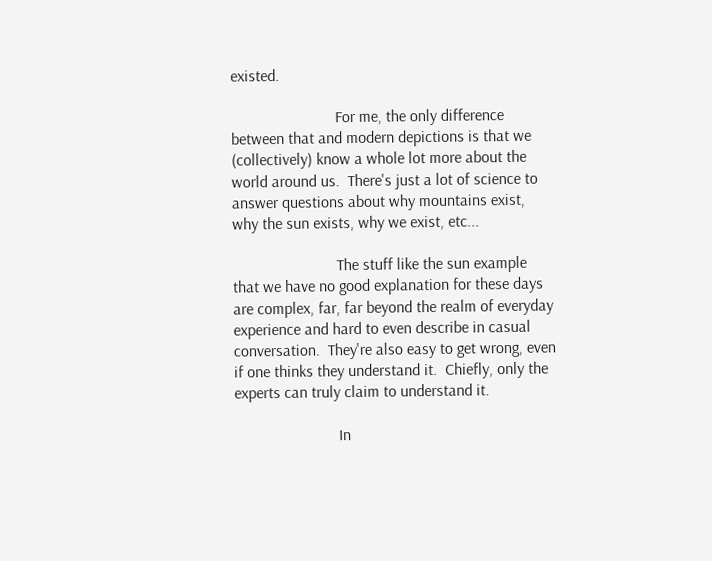existed.

                          For me, the only difference between that and modern depictions is that we (collectively) know a whole lot more about the world around us.  There's just a lot of science to answer questions about why mountains exist, why the sun exists, why we exist, etc...

                          The stuff like the sun example that we have no good explanation for these days are complex, far, far beyond the realm of everyday experience and hard to even describe in casual conversation.  They're also easy to get wrong, even if one thinks they understand it.  Chiefly, only the experts can truly claim to understand it.

                          In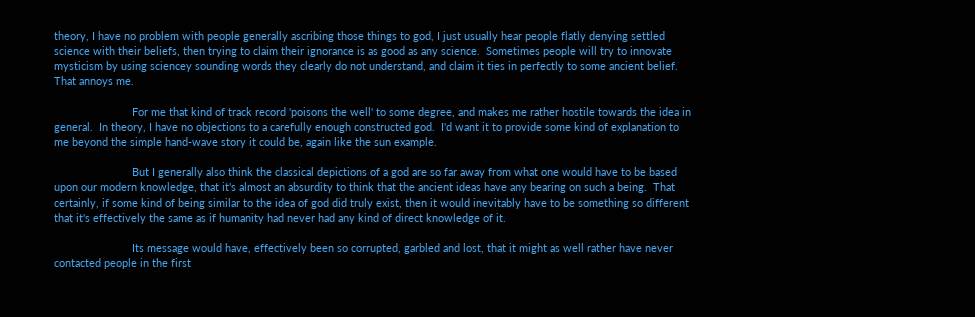theory, I have no problem with people generally ascribing those things to god, I just usually hear people flatly denying settled science with their beliefs, then trying to claim their ignorance is as good as any science.  Sometimes people will try to innovate mysticism by using sciencey sounding words they clearly do not understand, and claim it ties in perfectly to some ancient belief.  That annoys me.

                          For me that kind of track record 'poisons the well' to some degree, and makes me rather hostile towards the idea in general.  In theory, I have no objections to a carefully enough constructed god.  I'd want it to provide some kind of explanation to me beyond the simple hand-wave story it could be, again like the sun example.

                          But I generally also think the classical depictions of a god are so far away from what one would have to be based upon our modern knowledge, that it's almost an absurdity to think that the ancient ideas have any bearing on such a being.  That certainly, if some kind of being similar to the idea of god did truly exist, then it would inevitably have to be something so different that it's effectively the same as if humanity had never had any kind of direct knowledge of it.

                          Its message would have, effectively been so corrupted, garbled and lost, that it might as well rather have never contacted people in the first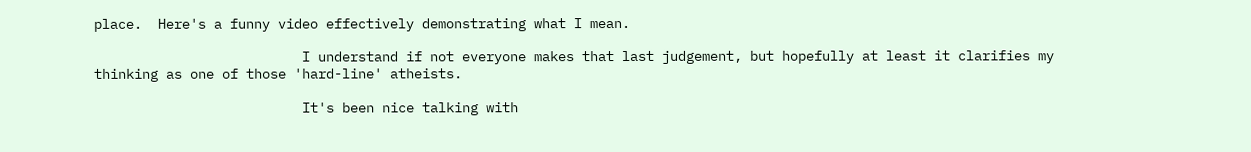place.  Here's a funny video effectively demonstrating what I mean.

                          I understand if not everyone makes that last judgement, but hopefully at least it clarifies my thinking as one of those 'hard-line' atheists.

                          It's been nice talking with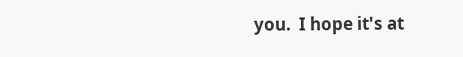you.  I hope it's at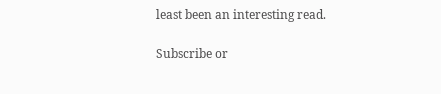least been an interesting read.

Subscribe or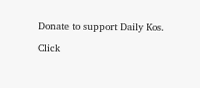Donate to support Daily Kos.

Click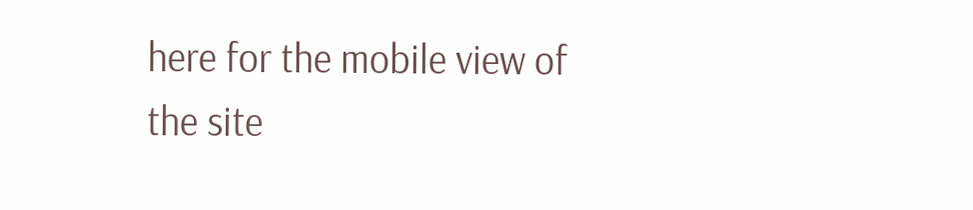here for the mobile view of the site